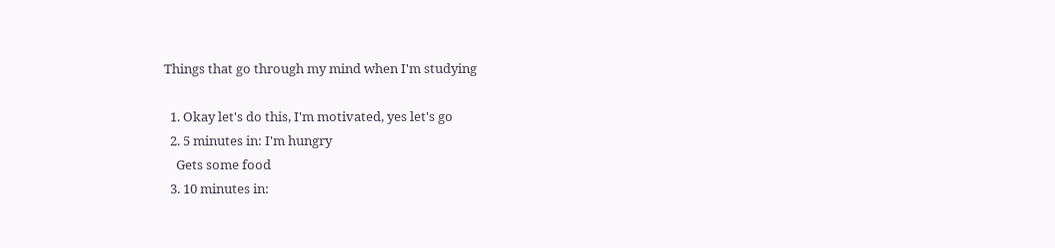Things that go through my mind when I'm studying

  1. Okay let's do this, I'm motivated, yes let's go
  2. 5 minutes in: I'm hungry
    Gets some food
  3. 10 minutes in: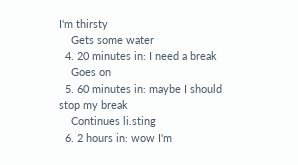I'm thirsty
    Gets some water
  4. 20 minutes in: I need a break
    Goes on
  5. 60 minutes in: maybe I should stop my break
    Continues li.sting
  6. 2 hours in: wow I'm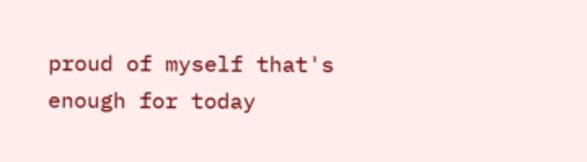proud of myself that's enough for today